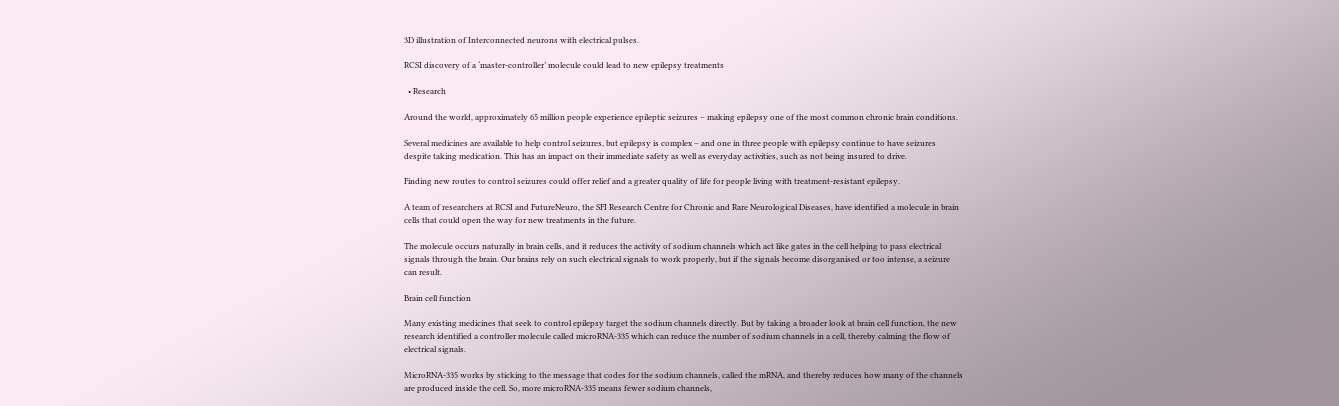3D illustration of Interconnected neurons with electrical pulses.

RCSI discovery of a ‘master-controller’ molecule could lead to new epilepsy treatments

  • Research

Around the world, approximately 65 million people experience epileptic seizures – making epilepsy one of the most common chronic brain conditions.

Several medicines are available to help control seizures, but epilepsy is complex – and one in three people with epilepsy continue to have seizures despite taking medication. This has an impact on their immediate safety as well as everyday activities, such as not being insured to drive.

Finding new routes to control seizures could offer relief and a greater quality of life for people living with treatment-resistant epilepsy.

A team of researchers at RCSI and FutureNeuro, the SFI Research Centre for Chronic and Rare Neurological Diseases, have identified a molecule in brain cells that could open the way for new treatments in the future.

The molecule occurs naturally in brain cells, and it reduces the activity of sodium channels which act like gates in the cell helping to pass electrical signals through the brain. Our brains rely on such electrical signals to work properly, but if the signals become disorganised or too intense, a seizure can result.

Brain cell function

Many existing medicines that seek to control epilepsy target the sodium channels directly. But by taking a broader look at brain cell function, the new research identified a controller molecule called microRNA-335 which can reduce the number of sodium channels in a cell, thereby calming the flow of electrical signals.

MicroRNA-335 works by sticking to the message that codes for the sodium channels, called the mRNA, and thereby reduces how many of the channels are produced inside the cell. So, more microRNA-335 means fewer sodium channels,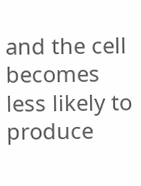and the cell becomes less likely to produce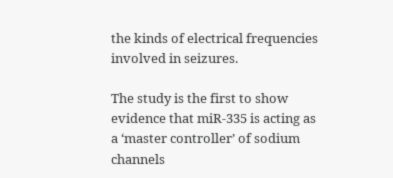the kinds of electrical frequencies involved in seizures.

The study is the first to show evidence that miR-335 is acting as a ‘master controller’ of sodium channels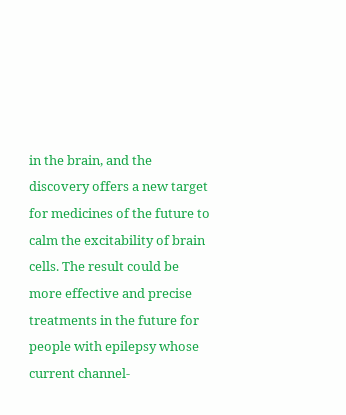in the brain, and the discovery offers a new target for medicines of the future to calm the excitability of brain cells. The result could be more effective and precise treatments in the future for people with epilepsy whose current channel-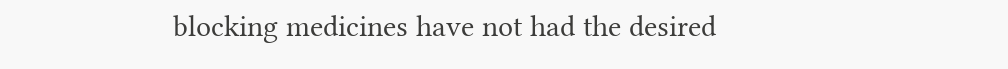blocking medicines have not had the desired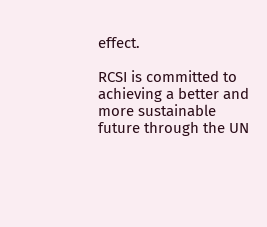effect.

RCSI is committed to achieving a better and more sustainable future through the UN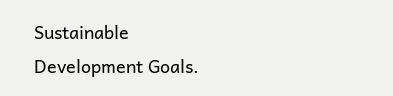Sustainable Development Goals.